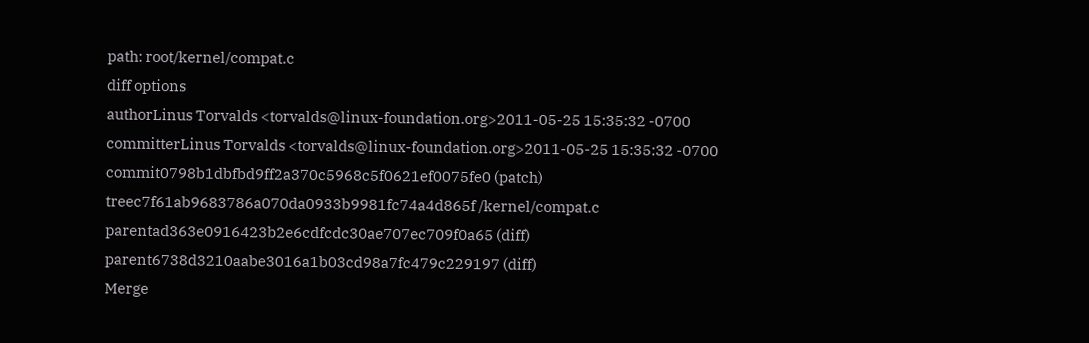path: root/kernel/compat.c
diff options
authorLinus Torvalds <torvalds@linux-foundation.org>2011-05-25 15:35:32 -0700
committerLinus Torvalds <torvalds@linux-foundation.org>2011-05-25 15:35:32 -0700
commit0798b1dbfbd9ff2a370c5968c5f0621ef0075fe0 (patch)
treec7f61ab9683786a070da0933b9981fc74a4d865f /kernel/compat.c
parentad363e0916423b2e6cdfcdc30ae707ec709f0a65 (diff)
parent6738d3210aabe3016a1b03cd98a7fc479c229197 (diff)
Merge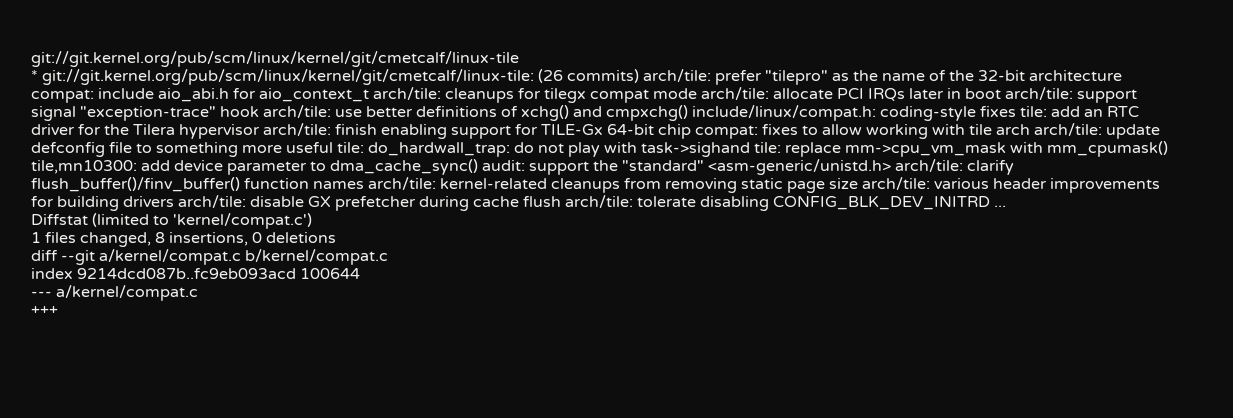git://git.kernel.org/pub/scm/linux/kernel/git/cmetcalf/linux-tile
* git://git.kernel.org/pub/scm/linux/kernel/git/cmetcalf/linux-tile: (26 commits) arch/tile: prefer "tilepro" as the name of the 32-bit architecture compat: include aio_abi.h for aio_context_t arch/tile: cleanups for tilegx compat mode arch/tile: allocate PCI IRQs later in boot arch/tile: support signal "exception-trace" hook arch/tile: use better definitions of xchg() and cmpxchg() include/linux/compat.h: coding-style fixes tile: add an RTC driver for the Tilera hypervisor arch/tile: finish enabling support for TILE-Gx 64-bit chip compat: fixes to allow working with tile arch arch/tile: update defconfig file to something more useful tile: do_hardwall_trap: do not play with task->sighand tile: replace mm->cpu_vm_mask with mm_cpumask() tile,mn10300: add device parameter to dma_cache_sync() audit: support the "standard" <asm-generic/unistd.h> arch/tile: clarify flush_buffer()/finv_buffer() function names arch/tile: kernel-related cleanups from removing static page size arch/tile: various header improvements for building drivers arch/tile: disable GX prefetcher during cache flush arch/tile: tolerate disabling CONFIG_BLK_DEV_INITRD ...
Diffstat (limited to 'kernel/compat.c')
1 files changed, 8 insertions, 0 deletions
diff --git a/kernel/compat.c b/kernel/compat.c
index 9214dcd087b..fc9eb093acd 100644
--- a/kernel/compat.c
+++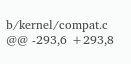b/kernel/compat.c
@@ -293,6 +293,8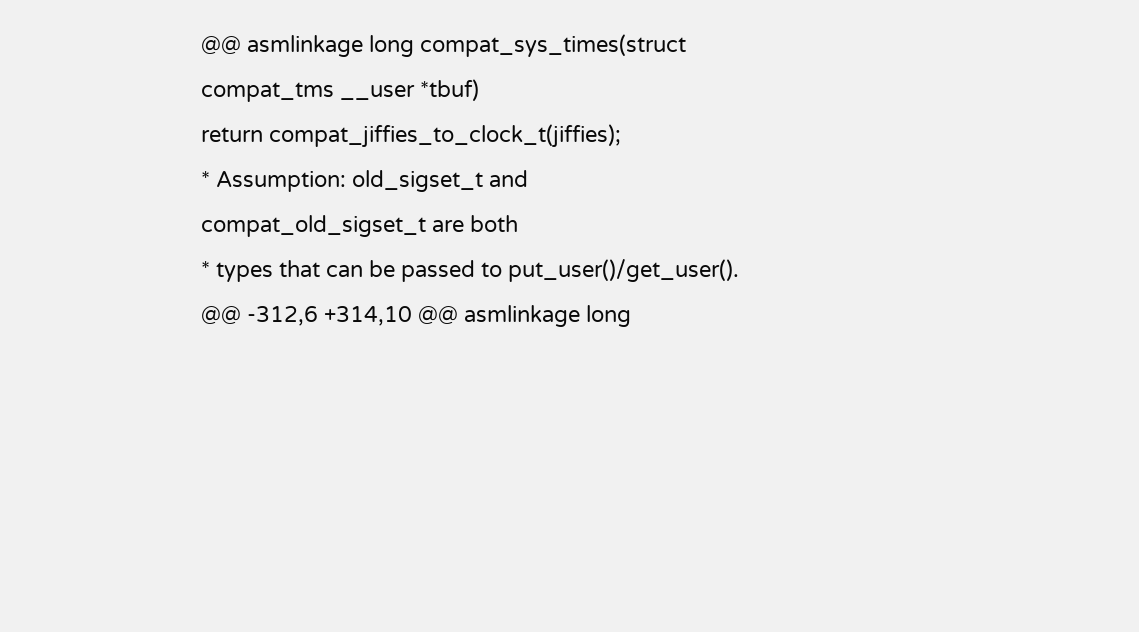@@ asmlinkage long compat_sys_times(struct compat_tms __user *tbuf)
return compat_jiffies_to_clock_t(jiffies);
* Assumption: old_sigset_t and compat_old_sigset_t are both
* types that can be passed to put_user()/get_user().
@@ -312,6 +314,10 @@ asmlinkage long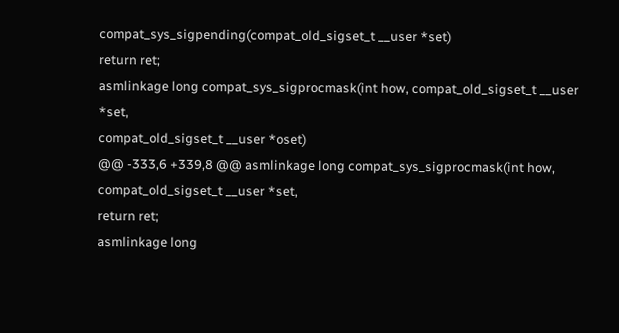compat_sys_sigpending(compat_old_sigset_t __user *set)
return ret;
asmlinkage long compat_sys_sigprocmask(int how, compat_old_sigset_t __user *set,
compat_old_sigset_t __user *oset)
@@ -333,6 +339,8 @@ asmlinkage long compat_sys_sigprocmask(int how, compat_old_sigset_t __user *set,
return ret;
asmlinkage long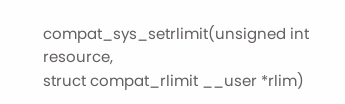compat_sys_setrlimit(unsigned int resource,
struct compat_rlimit __user *rlim)